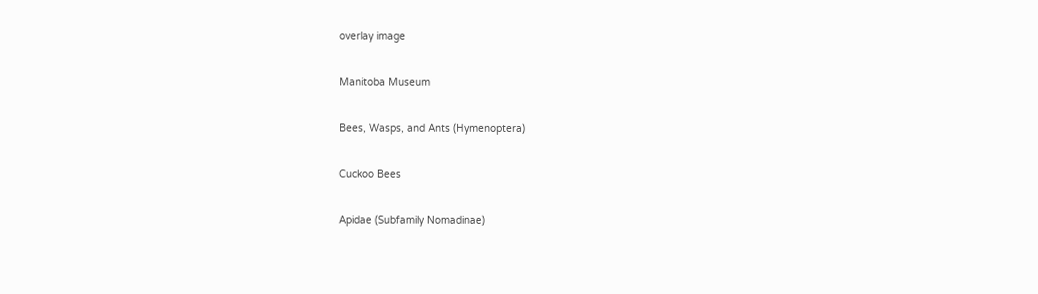overlay image

Manitoba Museum

Bees, Wasps, and Ants (Hymenoptera)

Cuckoo Bees

Apidae (Subfamily Nomadinae)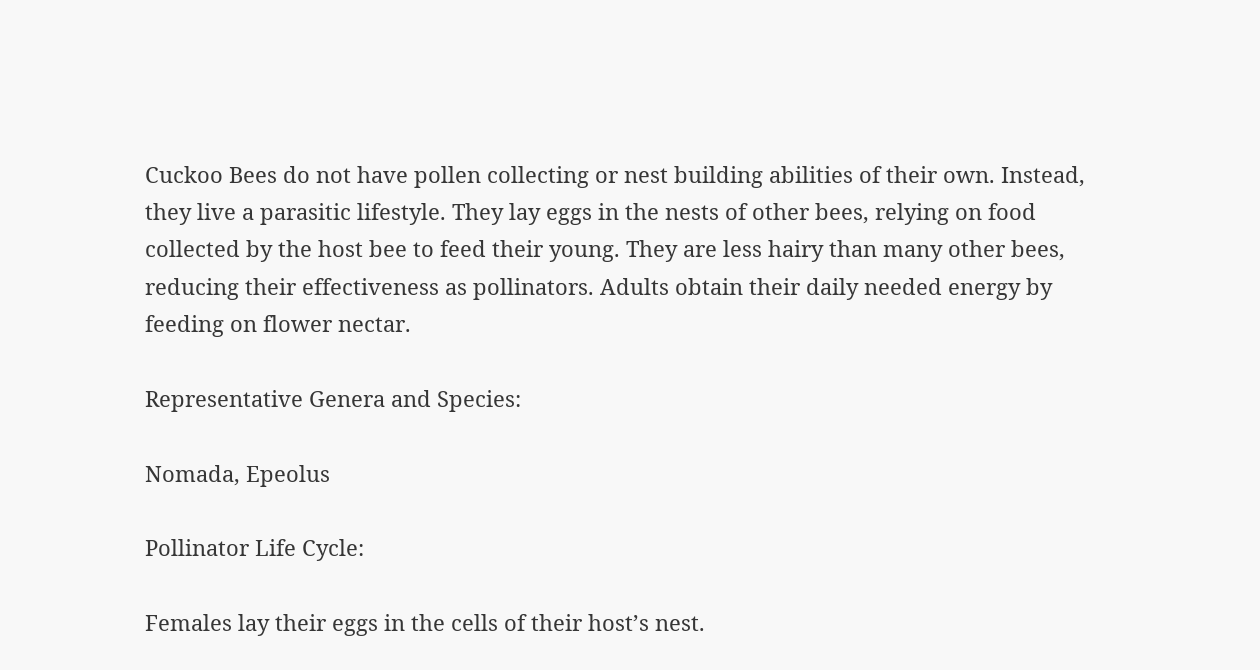Cuckoo Bees do not have pollen collecting or nest building abilities of their own. Instead, they live a parasitic lifestyle. They lay eggs in the nests of other bees, relying on food collected by the host bee to feed their young. They are less hairy than many other bees, reducing their effectiveness as pollinators. Adults obtain their daily needed energy by feeding on flower nectar.

Representative Genera and Species:

Nomada, Epeolus

Pollinator Life Cycle:

Females lay their eggs in the cells of their host’s nest.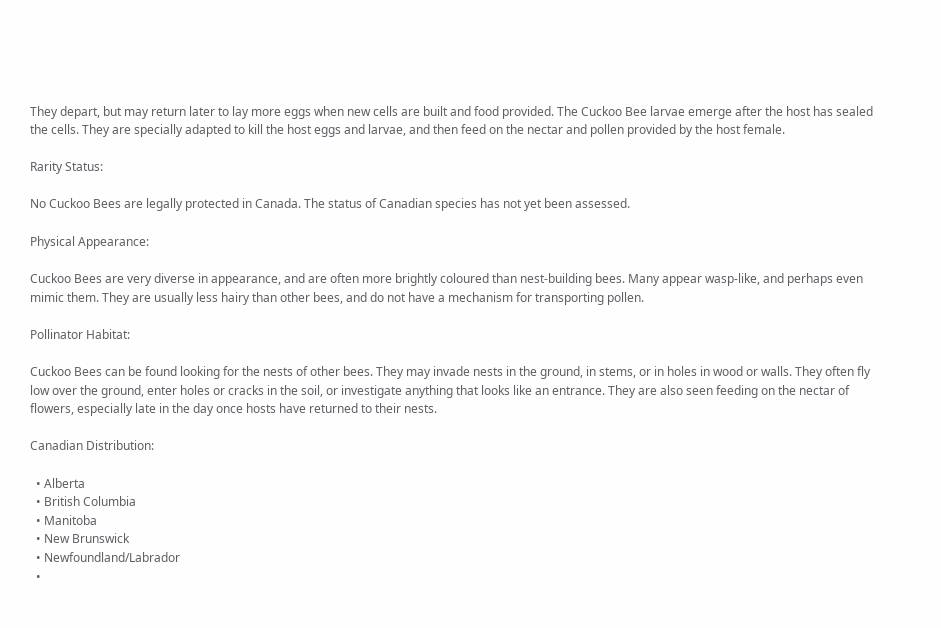They depart, but may return later to lay more eggs when new cells are built and food provided. The Cuckoo Bee larvae emerge after the host has sealed the cells. They are specially adapted to kill the host eggs and larvae, and then feed on the nectar and pollen provided by the host female.

Rarity Status:

No Cuckoo Bees are legally protected in Canada. The status of Canadian species has not yet been assessed.

Physical Appearance:

Cuckoo Bees are very diverse in appearance, and are often more brightly coloured than nest-building bees. Many appear wasp-like, and perhaps even mimic them. They are usually less hairy than other bees, and do not have a mechanism for transporting pollen.

Pollinator Habitat:

Cuckoo Bees can be found looking for the nests of other bees. They may invade nests in the ground, in stems, or in holes in wood or walls. They often fly low over the ground, enter holes or cracks in the soil, or investigate anything that looks like an entrance. They are also seen feeding on the nectar of flowers, especially late in the day once hosts have returned to their nests.

Canadian Distribution:

  • Alberta
  • British Columbia
  • Manitoba
  • New Brunswick
  • Newfoundland/Labrador
  •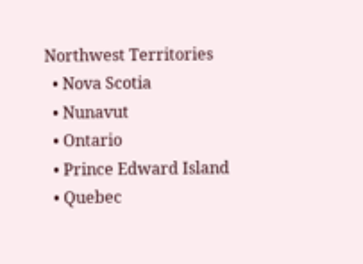Northwest Territories
  • Nova Scotia
  • Nunavut
  • Ontario
  • Prince Edward Island
  • Quebec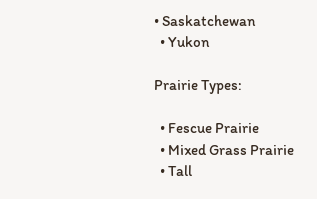• Saskatchewan
  • Yukon

Prairie Types:

  • Fescue Prairie
  • Mixed Grass Prairie
  • Tall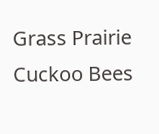Grass Prairie
Cuckoo Bees